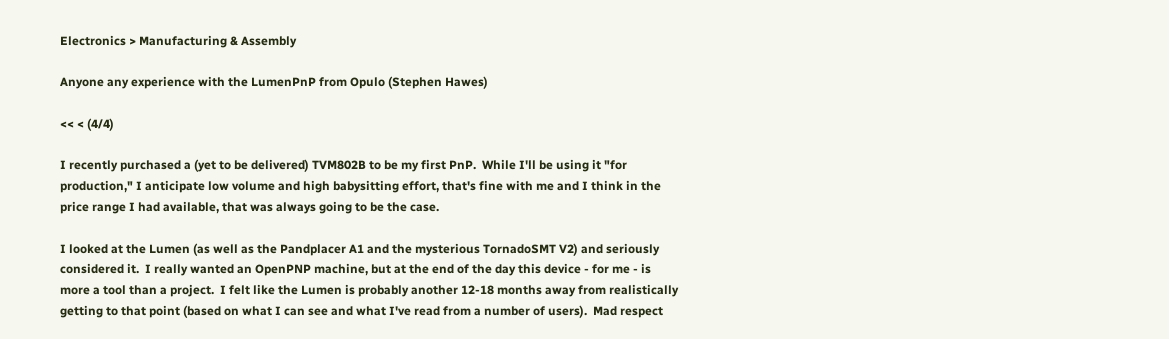Electronics > Manufacturing & Assembly

Anyone any experience with the LumenPnP from Opulo (Stephen Hawes)

<< < (4/4)

I recently purchased a (yet to be delivered) TVM802B to be my first PnP.  While I'll be using it "for production," I anticipate low volume and high babysitting effort, that's fine with me and I think in the price range I had available, that was always going to be the case.

I looked at the Lumen (as well as the Pandplacer A1 and the mysterious TornadoSMT V2) and seriously considered it.  I really wanted an OpenPNP machine, but at the end of the day this device - for me - is more a tool than a project.  I felt like the Lumen is probably another 12-18 months away from realistically getting to that point (based on what I can see and what I've read from a number of users).  Mad respect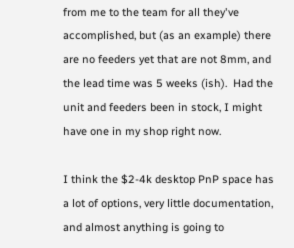from me to the team for all they've accomplished, but (as an example) there are no feeders yet that are not 8mm, and the lead time was 5 weeks (ish).  Had the unit and feeders been in stock, I might have one in my shop right now.

I think the $2-4k desktop PnP space has a lot of options, very little documentation, and almost anything is going to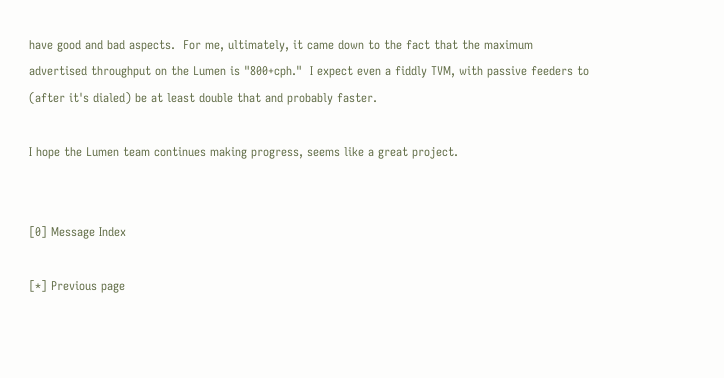have good and bad aspects.  For me, ultimately, it came down to the fact that the maximum advertised throughput on the Lumen is "800+cph."  I expect even a fiddly TVM, with passive feeders to (after it's dialed) be at least double that and probably faster.

I hope the Lumen team continues making progress, seems like a great project.


[0] Message Index

[*] Previous page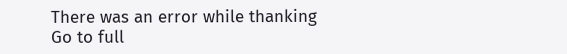There was an error while thanking
Go to full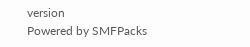version
Powered by SMFPacks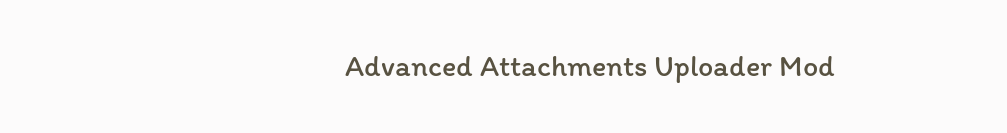Advanced Attachments Uploader Mod